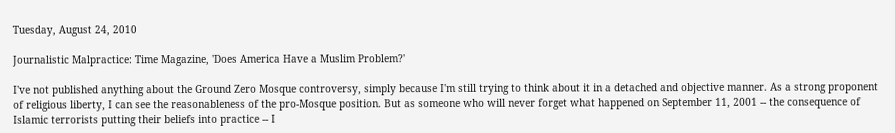Tuesday, August 24, 2010

Journalistic Malpractice: Time Magazine, 'Does America Have a Muslim Problem?'

I've not published anything about the Ground Zero Mosque controversy, simply because I'm still trying to think about it in a detached and objective manner. As a strong proponent of religious liberty, I can see the reasonableness of the pro-Mosque position. But as someone who will never forget what happened on September 11, 2001 -- the consequence of Islamic terrorists putting their beliefs into practice -- I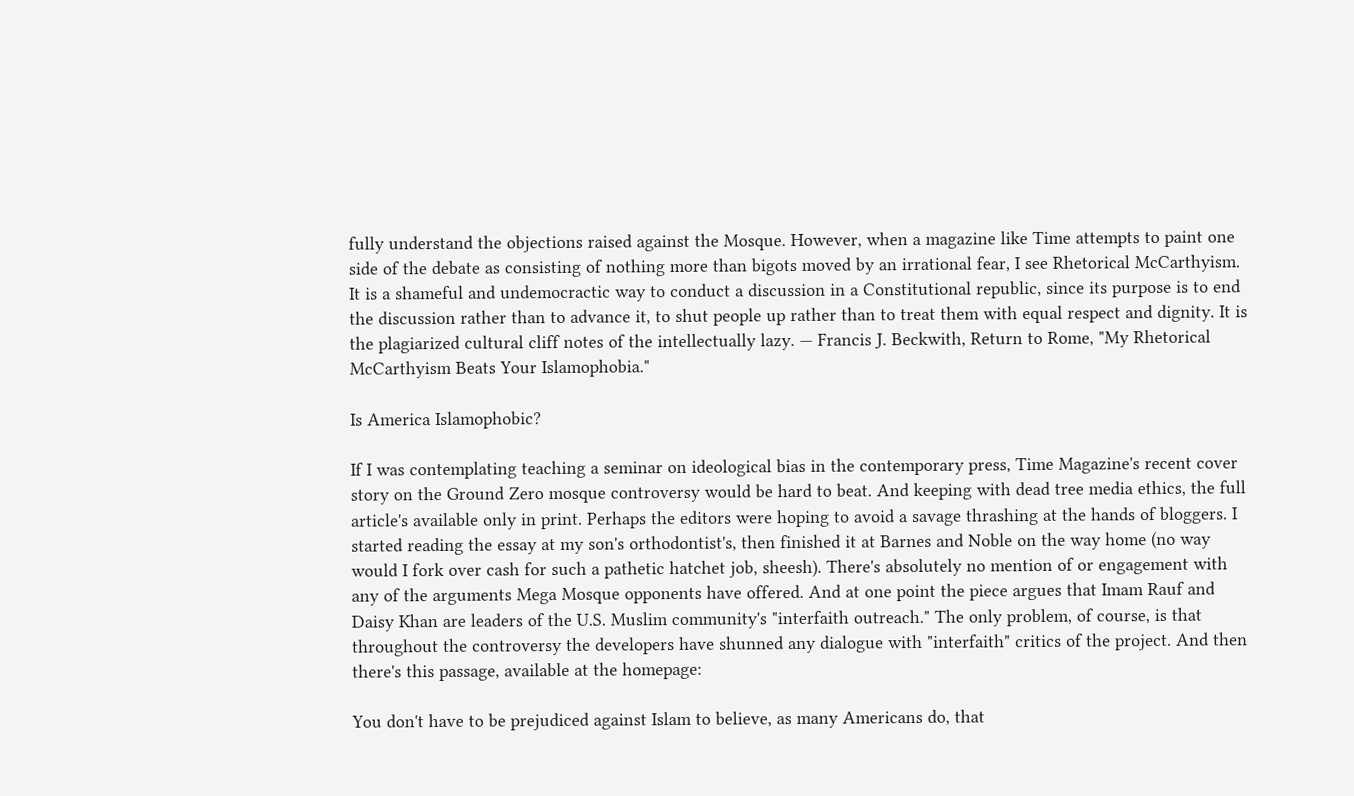fully understand the objections raised against the Mosque. However, when a magazine like Time attempts to paint one side of the debate as consisting of nothing more than bigots moved by an irrational fear, I see Rhetorical McCarthyism. It is a shameful and undemocractic way to conduct a discussion in a Constitutional republic, since its purpose is to end the discussion rather than to advance it, to shut people up rather than to treat them with equal respect and dignity. It is the plagiarized cultural cliff notes of the intellectually lazy. — Francis J. Beckwith, Return to Rome, "My Rhetorical McCarthyism Beats Your Islamophobia."

Is America Islamophobic?

If I was contemplating teaching a seminar on ideological bias in the contemporary press, Time Magazine's recent cover story on the Ground Zero mosque controversy would be hard to beat. And keeping with dead tree media ethics, the full article's available only in print. Perhaps the editors were hoping to avoid a savage thrashing at the hands of bloggers. I started reading the essay at my son's orthodontist's, then finished it at Barnes and Noble on the way home (no way would I fork over cash for such a pathetic hatchet job, sheesh). There's absolutely no mention of or engagement with any of the arguments Mega Mosque opponents have offered. And at one point the piece argues that Imam Rauf and Daisy Khan are leaders of the U.S. Muslim community's "interfaith outreach." The only problem, of course, is that throughout the controversy the developers have shunned any dialogue with "interfaith" critics of the project. And then there's this passage, available at the homepage:

You don't have to be prejudiced against Islam to believe, as many Americans do, that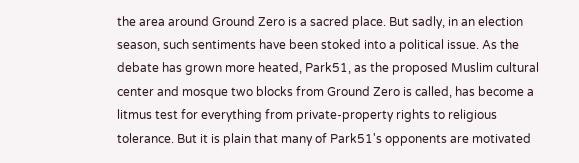the area around Ground Zero is a sacred place. But sadly, in an election season, such sentiments have been stoked into a political issue. As the debate has grown more heated, Park51, as the proposed Muslim cultural center and mosque two blocks from Ground Zero is called, has become a litmus test for everything from private-property rights to religious tolerance. But it is plain that many of Park51's opponents are motivated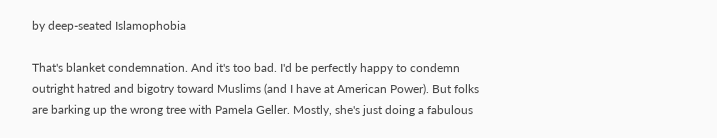by deep-seated Islamophobia

That's blanket condemnation. And it's too bad. I'd be perfectly happy to condemn outright hatred and bigotry toward Muslims (and I have at American Power). But folks are barking up the wrong tree with Pamela Geller. Mostly, she's just doing a fabulous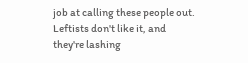job at calling these people out. Leftists don't like it, and they're lashing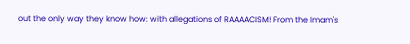out the only way they know how: with allegations of RAAAACISM! From the Imam's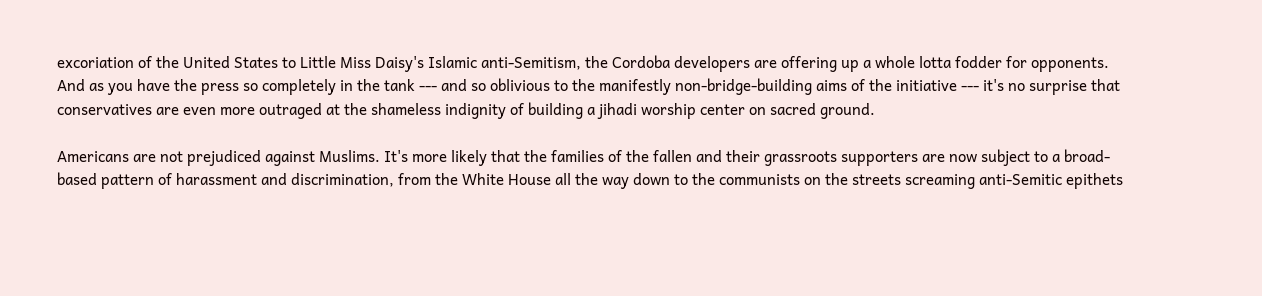excoriation of the United States to Little Miss Daisy's Islamic anti-Semitism, the Cordoba developers are offering up a whole lotta fodder for opponents. And as you have the press so completely in the tank --- and so oblivious to the manifestly non-bridge-building aims of the initiative --- it's no surprise that conservatives are even more outraged at the shameless indignity of building a jihadi worship center on sacred ground.

Americans are not prejudiced against Muslims. It's more likely that the families of the fallen and their grassroots supporters are now subject to a broad-based pattern of harassment and discrimination, from the White House all the way down to the communists on the streets screaming anti-Semitic epithets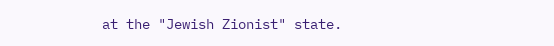at the "Jewish Zionist" state.